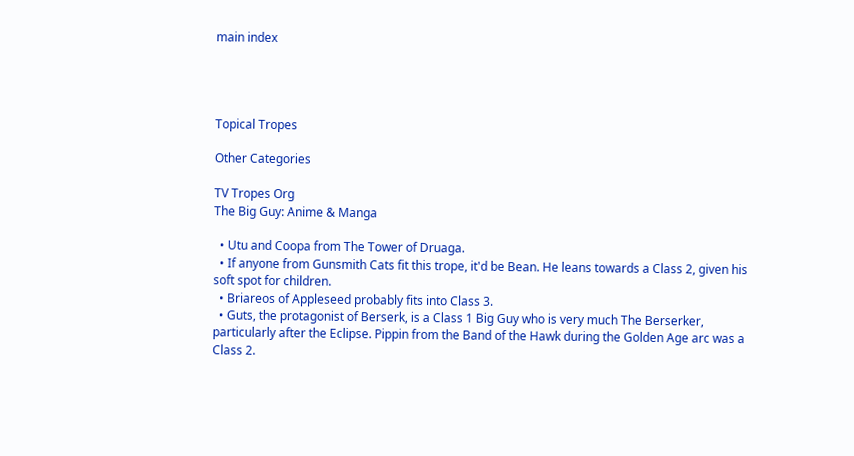main index




Topical Tropes

Other Categories

TV Tropes Org
The Big Guy: Anime & Manga

  • Utu and Coopa from The Tower of Druaga.
  • If anyone from Gunsmith Cats fit this trope, it'd be Bean. He leans towards a Class 2, given his soft spot for children.
  • Briareos of Appleseed probably fits into Class 3.
  • Guts, the protagonist of Berserk, is a Class 1 Big Guy who is very much The Berserker, particularly after the Eclipse. Pippin from the Band of the Hawk during the Golden Age arc was a Class 2.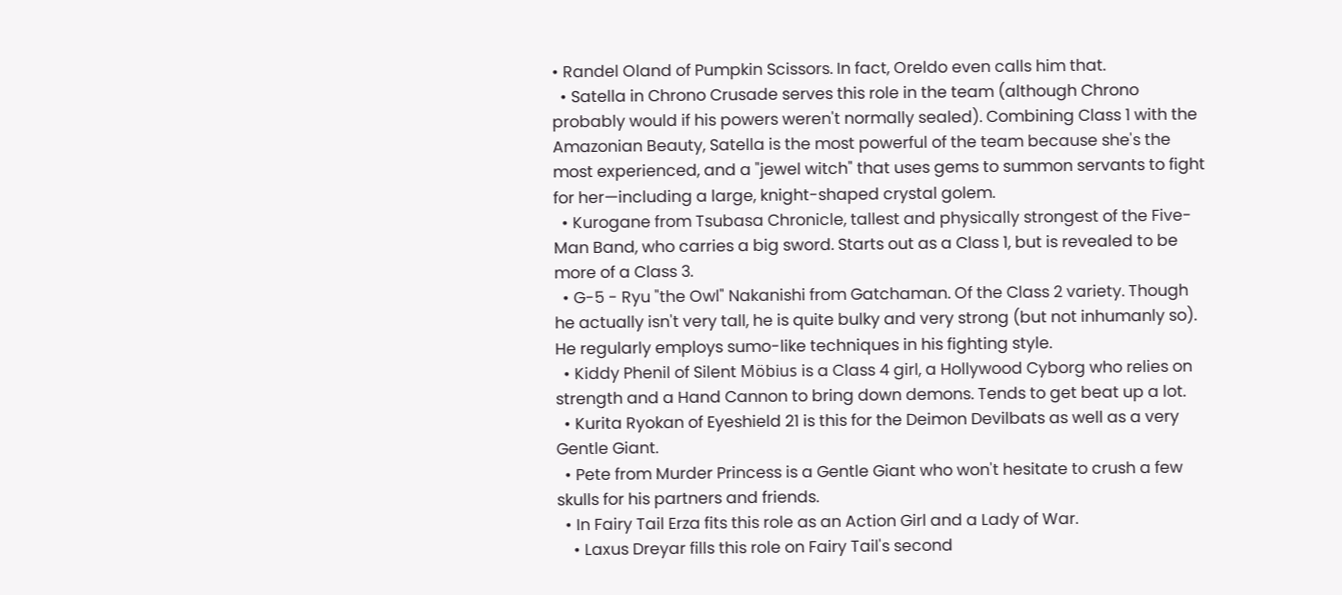• Randel Oland of Pumpkin Scissors. In fact, Oreldo even calls him that.
  • Satella in Chrono Crusade serves this role in the team (although Chrono probably would if his powers weren't normally sealed). Combining Class 1 with the Amazonian Beauty, Satella is the most powerful of the team because she's the most experienced, and a "jewel witch" that uses gems to summon servants to fight for her—including a large, knight-shaped crystal golem.
  • Kurogane from Tsubasa Chronicle, tallest and physically strongest of the Five-Man Band, who carries a big sword. Starts out as a Class 1, but is revealed to be more of a Class 3.
  • G-5 - Ryu "the Owl" Nakanishi from Gatchaman. Of the Class 2 variety. Though he actually isn't very tall, he is quite bulky and very strong (but not inhumanly so). He regularly employs sumo-like techniques in his fighting style.
  • Kiddy Phenil of Silent Möbius is a Class 4 girl, a Hollywood Cyborg who relies on strength and a Hand Cannon to bring down demons. Tends to get beat up a lot.
  • Kurita Ryokan of Eyeshield 21 is this for the Deimon Devilbats as well as a very Gentle Giant.
  • Pete from Murder Princess is a Gentle Giant who won't hesitate to crush a few skulls for his partners and friends.
  • In Fairy Tail Erza fits this role as an Action Girl and a Lady of War.
    • Laxus Dreyar fills this role on Fairy Tail's second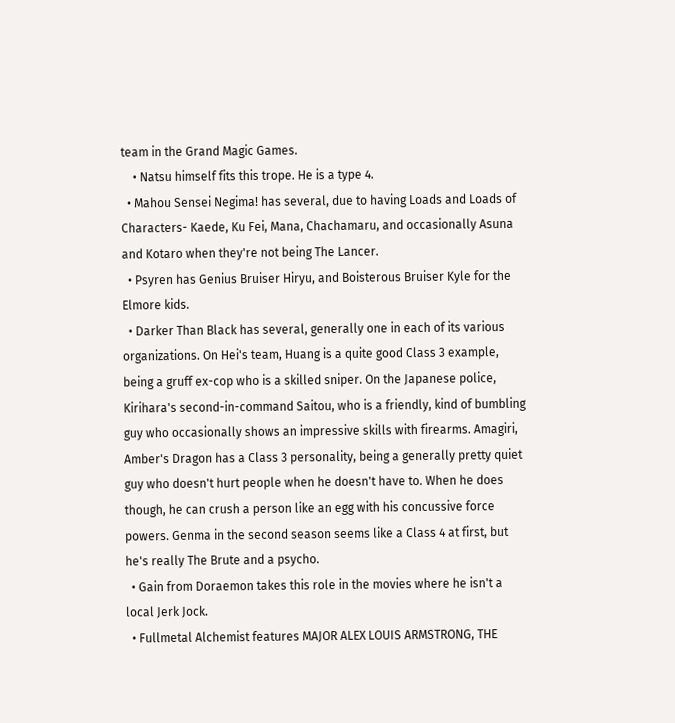team in the Grand Magic Games.
    • Natsu himself fits this trope. He is a type 4.
  • Mahou Sensei Negima! has several, due to having Loads and Loads of Characters- Kaede, Ku Fei, Mana, Chachamaru, and occasionally Asuna and Kotaro when they're not being The Lancer.
  • Psyren has Genius Bruiser Hiryu, and Boisterous Bruiser Kyle for the Elmore kids.
  • Darker Than Black has several, generally one in each of its various organizations. On Hei's team, Huang is a quite good Class 3 example, being a gruff ex-cop who is a skilled sniper. On the Japanese police, Kirihara's second-in-command Saitou, who is a friendly, kind of bumbling guy who occasionally shows an impressive skills with firearms. Amagiri, Amber's Dragon has a Class 3 personality, being a generally pretty quiet guy who doesn't hurt people when he doesn't have to. When he does though, he can crush a person like an egg with his concussive force powers. Genma in the second season seems like a Class 4 at first, but he's really The Brute and a psycho.
  • Gain from Doraemon takes this role in the movies where he isn't a local Jerk Jock.
  • Fullmetal Alchemist features MAJOR ALEX LOUIS ARMSTRONG, THE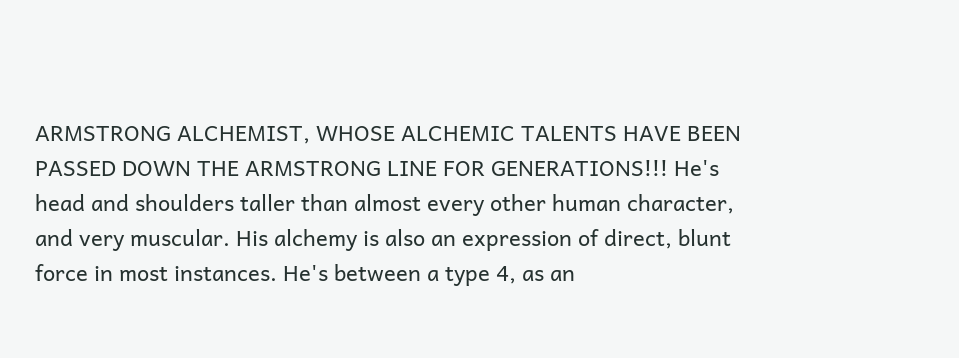ARMSTRONG ALCHEMIST, WHOSE ALCHEMIC TALENTS HAVE BEEN PASSED DOWN THE ARMSTRONG LINE FOR GENERATIONS!!! He's head and shoulders taller than almost every other human character, and very muscular. His alchemy is also an expression of direct, blunt force in most instances. He's between a type 4, as an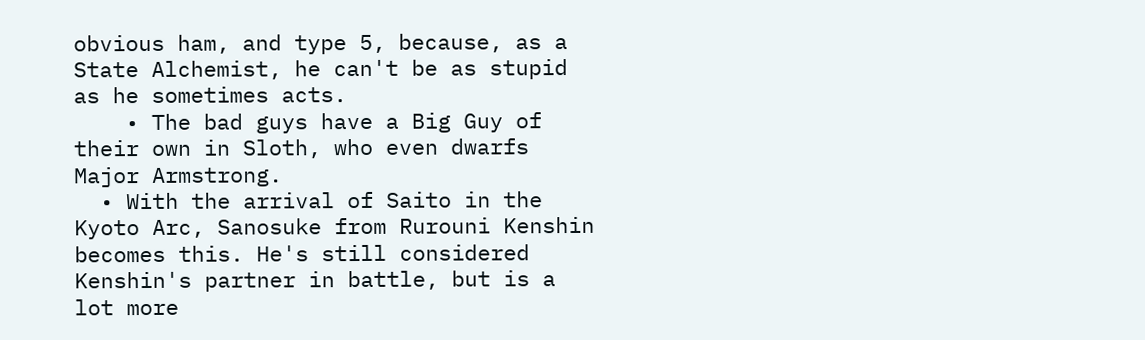obvious ham, and type 5, because, as a State Alchemist, he can't be as stupid as he sometimes acts.
    • The bad guys have a Big Guy of their own in Sloth, who even dwarfs Major Armstrong.
  • With the arrival of Saito in the Kyoto Arc, Sanosuke from Rurouni Kenshin becomes this. He's still considered Kenshin's partner in battle, but is a lot more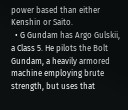power based than either Kenshin or Saito.
  • G Gundam has Argo Gulskii, a Class 5. He pilots the Bolt Gundam, a heavily armored machine employing brute strength, but uses that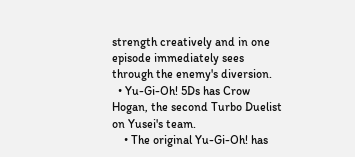strength creatively and in one episode immediately sees through the enemy's diversion.
  • Yu-Gi-Oh! 5Ds has Crow Hogan, the second Turbo Duelist on Yusei's team.
    • The original Yu-Gi-Oh! has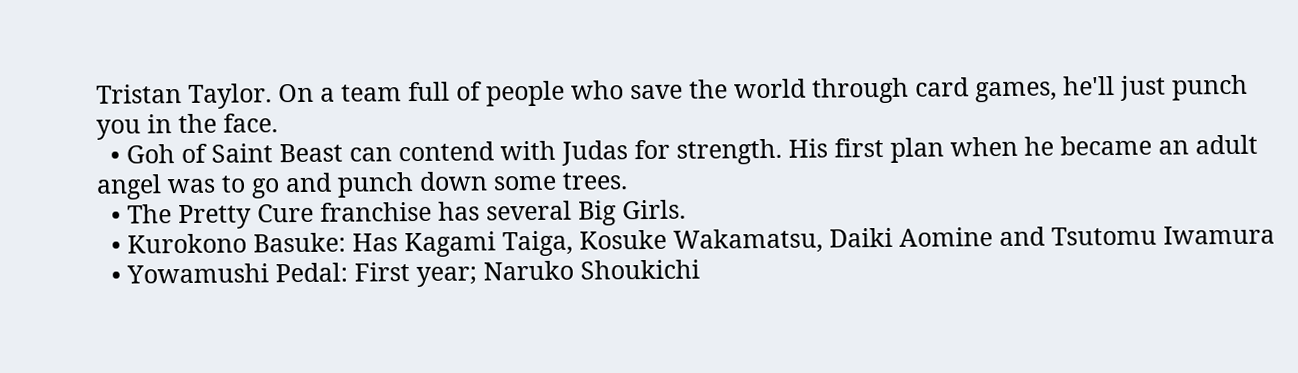Tristan Taylor. On a team full of people who save the world through card games, he'll just punch you in the face.
  • Goh of Saint Beast can contend with Judas for strength. His first plan when he became an adult angel was to go and punch down some trees.
  • The Pretty Cure franchise has several Big Girls.
  • Kurokono Basuke: Has Kagami Taiga, Kosuke Wakamatsu, Daiki Aomine and Tsutomu Iwamura
  • Yowamushi Pedal: First year; Naruko Shoukichi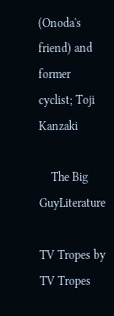(Onoda's friend) and former cyclist; Toji Kanzaki

    The Big GuyLiterature

TV Tropes by TV Tropes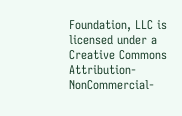Foundation, LLC is licensed under a Creative Commons Attribution-NonCommercial-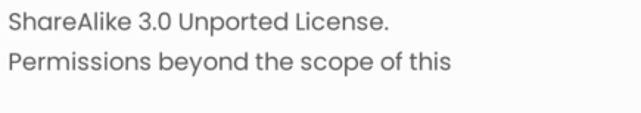ShareAlike 3.0 Unported License.
Permissions beyond the scope of this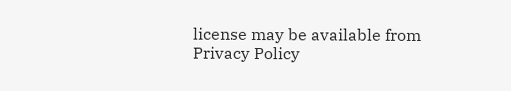license may be available from
Privacy Policy